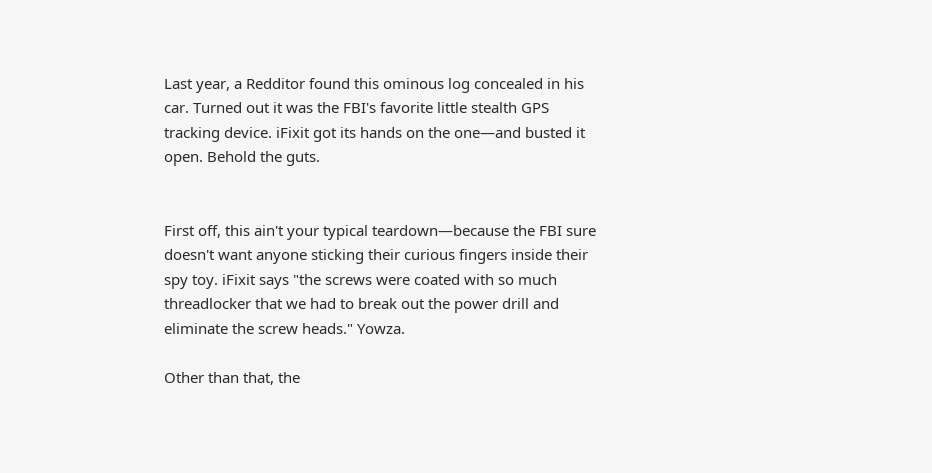Last year, a Redditor found this ominous log concealed in his car. Turned out it was the FBI's favorite little stealth GPS tracking device. iFixit got its hands on the one—and busted it open. Behold the guts.


First off, this ain't your typical teardown—because the FBI sure doesn't want anyone sticking their curious fingers inside their spy toy. iFixit says "the screws were coated with so much threadlocker that we had to break out the power drill and eliminate the screw heads." Yowza.

Other than that, the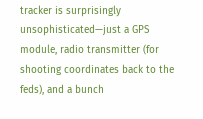tracker is surprisingly unsophisticated—just a GPS module, radio transmitter (for shooting coordinates back to the feds), and a bunch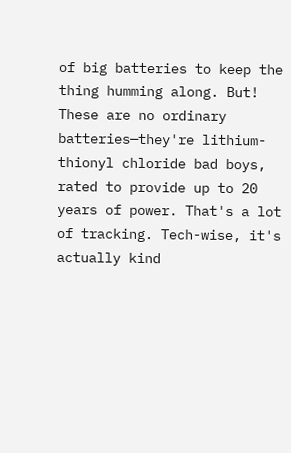of big batteries to keep the thing humming along. But! These are no ordinary batteries—they're lithium-thionyl chloride bad boys, rated to provide up to 20 years of power. That's a lot of tracking. Tech-wise, it's actually kind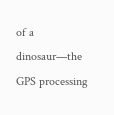of a dinosaur—the GPS processing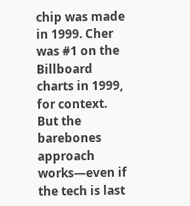chip was made in 1999. Cher was #1 on the Billboard charts in 1999, for context. But the barebones approach works—even if the tech is last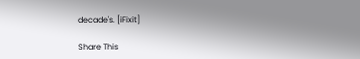decade's. [iFixit]

Share This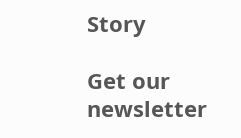Story

Get our newsletter